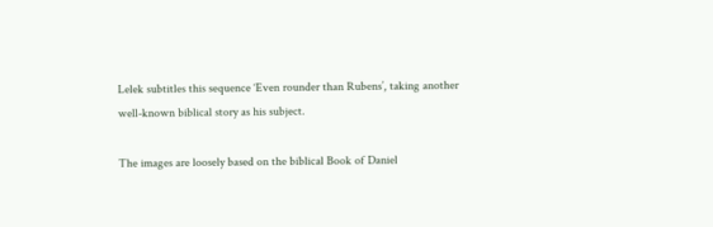Lelek subtitles this sequence ‘Even rounder than Rubens’, taking another well-known biblical story as his subject.

The images are loosely based on the biblical Book of Daniel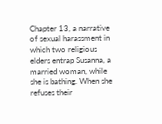Chapter 13, a narrative of sexual harassment in which two religious elders entrap Susanna, a married woman, while she is bathing. When she refuses their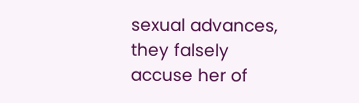sexual advances, they falsely accuse her of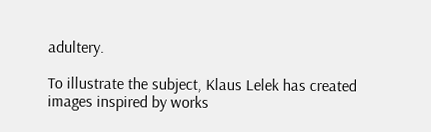adultery.

To illustrate the subject, Klaus Lelek has created images inspired by works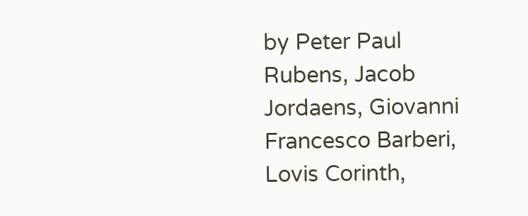by Peter Paul Rubens, Jacob Jordaens, Giovanni Francesco Barberi, Lovis Corinth,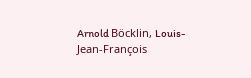Arnold Böcklin, Louis-Jean-François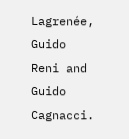Lagrenée, Guido Reni and Guido Cagnacci.